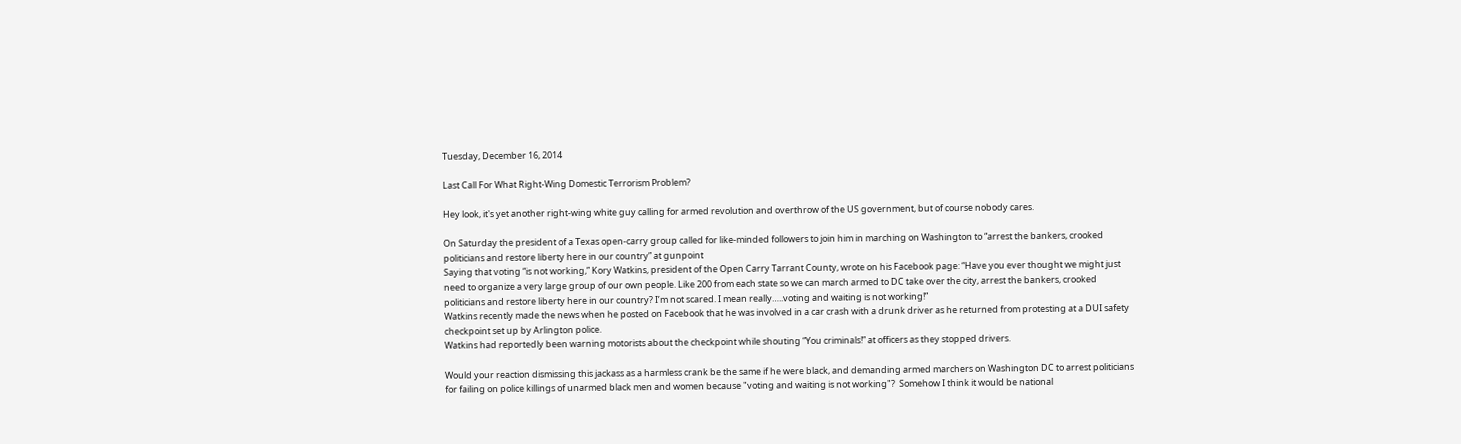Tuesday, December 16, 2014

Last Call For What Right-Wing Domestic Terrorism Problem?

Hey look, it's yet another right-wing white guy calling for armed revolution and overthrow of the US government, but of course nobody cares.

On Saturday the president of a Texas open-carry group called for like-minded followers to join him in marching on Washington to “arrest the bankers, crooked politicians and restore liberty here in our country” at gunpoint
Saying that voting “is not working,” Kory Watkins, president of the Open Carry Tarrant County, wrote on his Facebook page: “Have you ever thought we might just need to organize a very large group of our own people. Like 200 from each state so we can march armed to DC take over the city, arrest the bankers, crooked politicians and restore liberty here in our country? I’m not scared. I mean really…..voting and waiting is not working!”
Watkins recently made the news when he posted on Facebook that he was involved in a car crash with a drunk driver as he returned from protesting at a DUI safety checkpoint set up by Arlington police.
Watkins had reportedly been warning motorists about the checkpoint while shouting “You criminals!” at officers as they stopped drivers.

Would your reaction dismissing this jackass as a harmless crank be the same if he were black, and demanding armed marchers on Washington DC to arrest politicians for failing on police killings of unarmed black men and women because "voting and waiting is not working"?  Somehow I think it would be national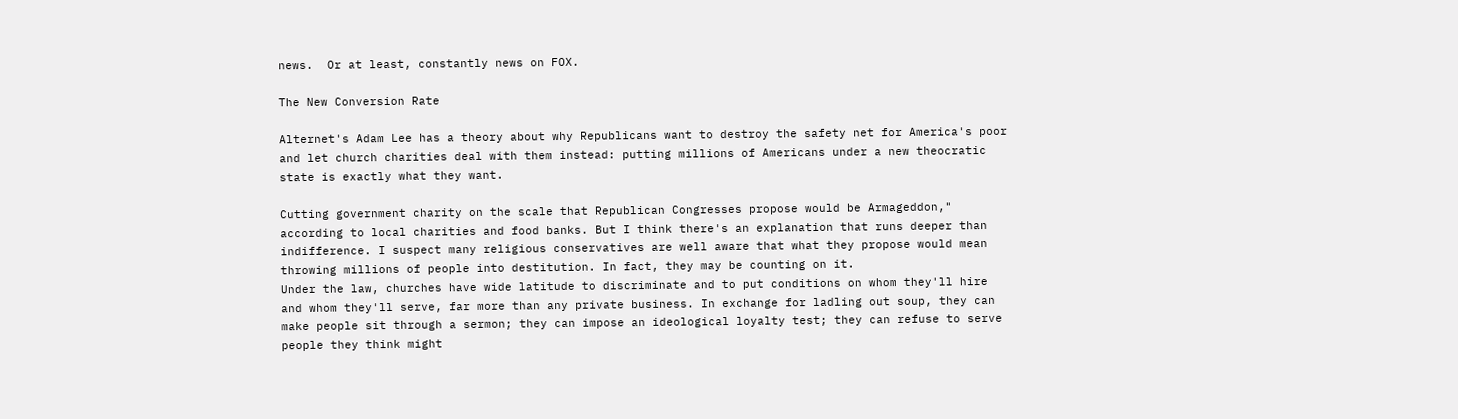news.  Or at least, constantly news on FOX.

The New Conversion Rate

Alternet's Adam Lee has a theory about why Republicans want to destroy the safety net for America's poor and let church charities deal with them instead: putting millions of Americans under a new theocratic state is exactly what they want.

Cutting government charity on the scale that Republican Congresses propose would be Armageddon," according to local charities and food banks. But I think there's an explanation that runs deeper than indifference. I suspect many religious conservatives are well aware that what they propose would mean throwing millions of people into destitution. In fact, they may be counting on it.
Under the law, churches have wide latitude to discriminate and to put conditions on whom they'll hire and whom they'll serve, far more than any private business. In exchange for ladling out soup, they can make people sit through a sermon; they can impose an ideological loyalty test; they can refuse to serve people they think might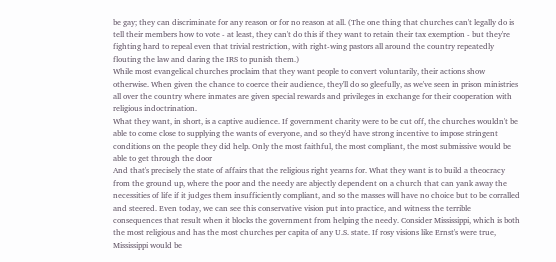be gay; they can discriminate for any reason or for no reason at all. (The one thing that churches can't legally do is tell their members how to vote - at least, they can't do this if they want to retain their tax exemption - but they're fighting hard to repeal even that trivial restriction, with right-wing pastors all around the country repeatedly flouting the law and daring the IRS to punish them.)
While most evangelical churches proclaim that they want people to convert voluntarily, their actions show otherwise. When given the chance to coerce their audience, they'll do so gleefully, as we've seen in prison ministries all over the country where inmates are given special rewards and privileges in exchange for their cooperation with religious indoctrination.
What they want, in short, is a captive audience. If government charity were to be cut off, the churches wouldn't be able to come close to supplying the wants of everyone, and so they'd have strong incentive to impose stringent conditions on the people they did help. Only the most faithful, the most compliant, the most submissive would be able to get through the door
And that's precisely the state of affairs that the religious right yearns for. What they want is to build a theocracy from the ground up, where the poor and the needy are abjectly dependent on a church that can yank away the necessities of life if it judges them insufficiently compliant, and so the masses will have no choice but to be corralled and steered. Even today, we can see this conservative vision put into practice, and witness the terrible consequences that result when it blocks the government from helping the needy. Consider Mississippi, which is both the most religious and has the most churches per capita of any U.S. state. If rosy visions like Ernst's were true, Mississippi would be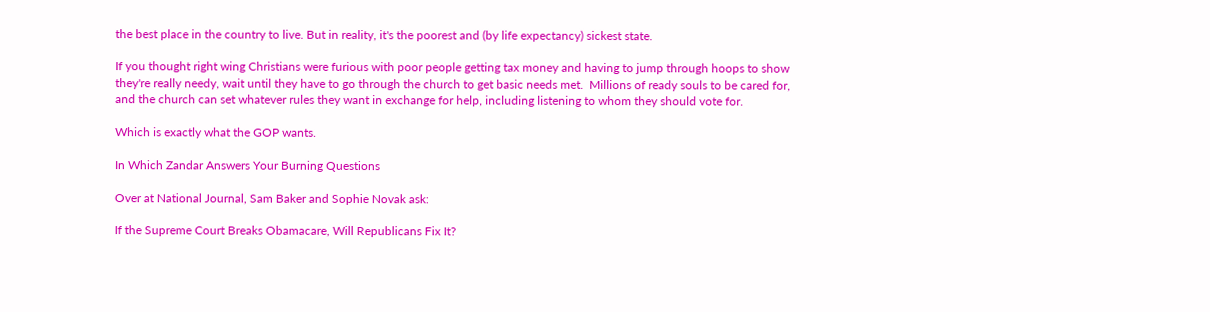the best place in the country to live. But in reality, it's the poorest and (by life expectancy) sickest state.

If you thought right wing Christians were furious with poor people getting tax money and having to jump through hoops to show they're really needy, wait until they have to go through the church to get basic needs met.  Millions of ready souls to be cared for, and the church can set whatever rules they want in exchange for help, including listening to whom they should vote for.

Which is exactly what the GOP wants.

In Which Zandar Answers Your Burning Questions

Over at National Journal, Sam Baker and Sophie Novak ask:

If the Supreme Court Breaks Obamacare, Will Republicans Fix It?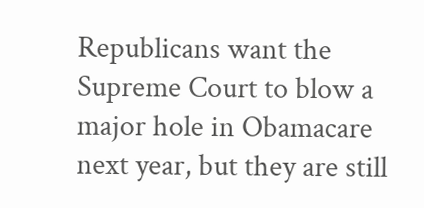Republicans want the Supreme Court to blow a major hole in Obamacare next year, but they are still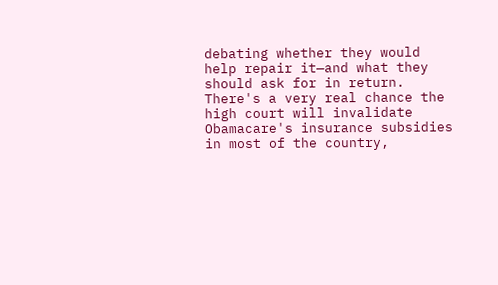debating whether they would help repair it—and what they should ask for in return.
There's a very real chance the high court will invalidate Obamacare's insurance subsidies in most of the country,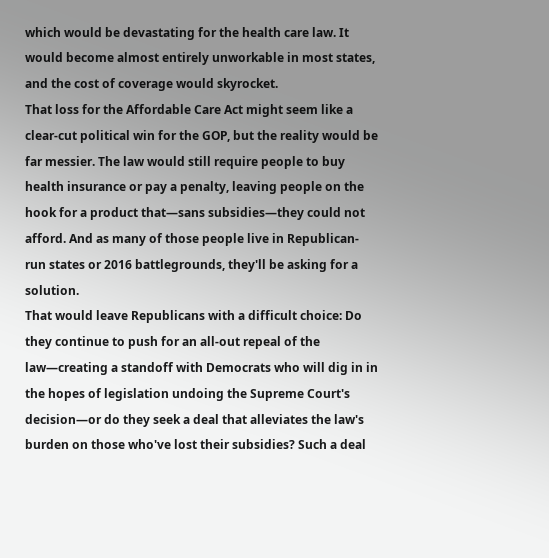which would be devastating for the health care law. It would become almost entirely unworkable in most states, and the cost of coverage would skyrocket.
That loss for the Affordable Care Act might seem like a clear-cut political win for the GOP, but the reality would be far messier. The law would still require people to buy health insurance or pay a penalty, leaving people on the hook for a product that—sans subsidies—they could not afford. And as many of those people live in Republican-run states or 2016 battlegrounds, they'll be asking for a solution.
That would leave Republicans with a difficult choice: Do they continue to push for an all-out repeal of the law—creating a standoff with Democrats who will dig in in the hopes of legislation undoing the Supreme Court's decision—or do they seek a deal that alleviates the law's burden on those who've lost their subsidies? Such a deal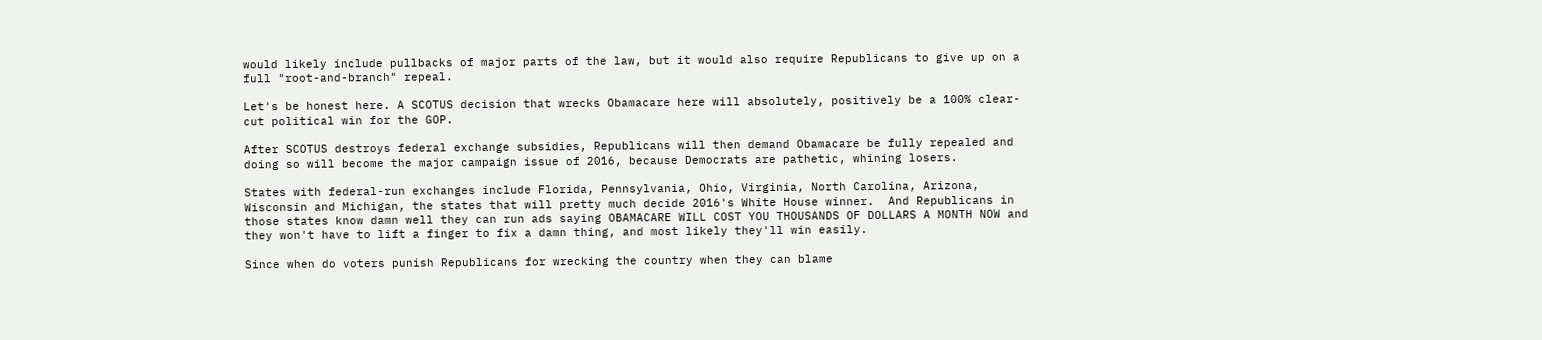would likely include pullbacks of major parts of the law, but it would also require Republicans to give up on a full "root-and-branch" repeal.

Let's be honest here. A SCOTUS decision that wrecks Obamacare here will absolutely, positively be a 100% clear-cut political win for the GOP.

After SCOTUS destroys federal exchange subsidies, Republicans will then demand Obamacare be fully repealed and doing so will become the major campaign issue of 2016, because Democrats are pathetic, whining losers.

States with federal-run exchanges include Florida, Pennsylvania, Ohio, Virginia, North Carolina, Arizona, Wisconsin and Michigan, the states that will pretty much decide 2016's White House winner.  And Republicans in those states know damn well they can run ads saying OBAMACARE WILL COST YOU THOUSANDS OF DOLLARS A MONTH NOW and they won't have to lift a finger to fix a damn thing, and most likely they'll win easily.

Since when do voters punish Republicans for wrecking the country when they can blame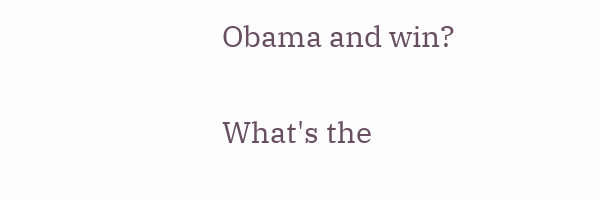Obama and win?

What's the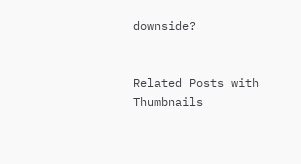downside?


Related Posts with Thumbnails